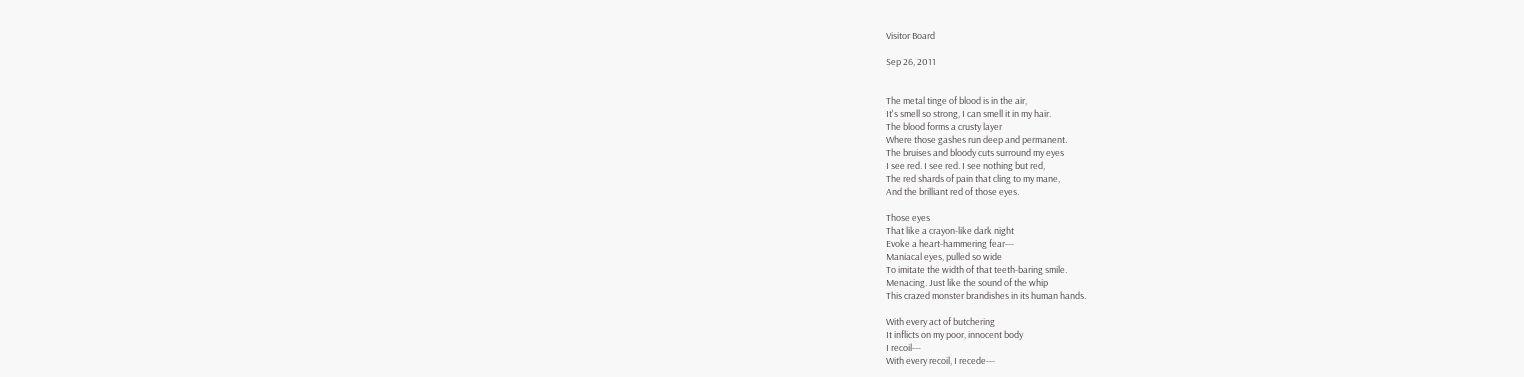Visitor Board

Sep 26, 2011


The metal tinge of blood is in the air,
It's smell so strong, I can smell it in my hair.
The blood forms a crusty layer
Where those gashes run deep and permanent.
The bruises and bloody cuts surround my eyes
I see red. I see red. I see nothing but red,
The red shards of pain that cling to my mane,
And the brilliant red of those eyes.

Those eyes
That like a crayon-like dark night
Evoke a heart-hammering fear---
Maniacal eyes, pulled so wide
To imitate the width of that teeth-baring smile.
Menacing. Just like the sound of the whip
This crazed monster brandishes in its human hands.

With every act of butchering
It inflicts on my poor, innocent body
I recoil---
With every recoil, I recede---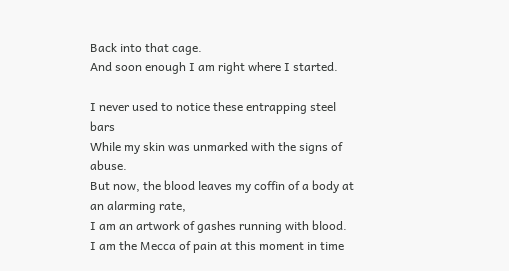Back into that cage.
And soon enough I am right where I started.

I never used to notice these entrapping steel bars
While my skin was unmarked with the signs of abuse.
But now, the blood leaves my coffin of a body at an alarming rate,
I am an artwork of gashes running with blood.
I am the Mecca of pain at this moment in time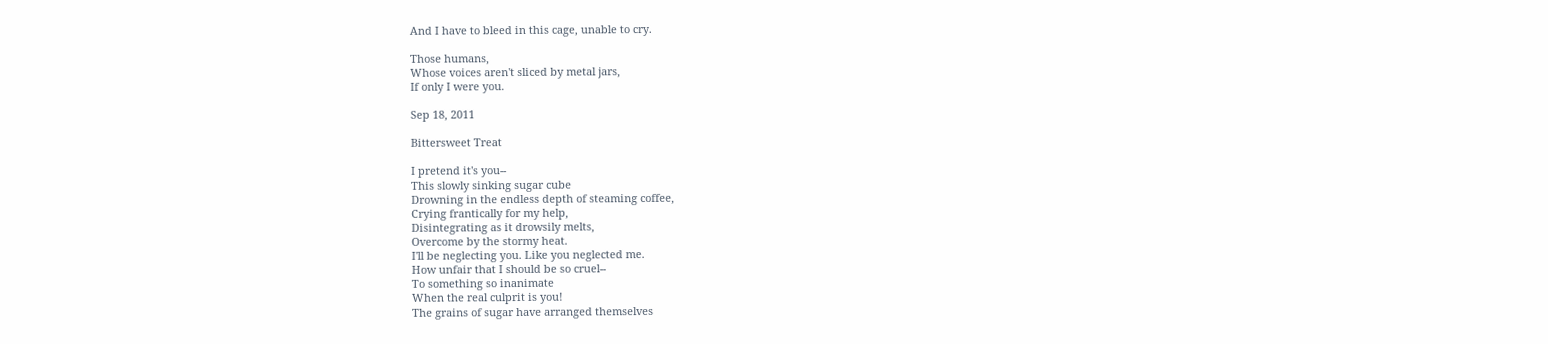And I have to bleed in this cage, unable to cry.

Those humans,
Whose voices aren't sliced by metal jars,
If only I were you.

Sep 18, 2011

Bittersweet Treat

I pretend it's you--
This slowly sinking sugar cube
Drowning in the endless depth of steaming coffee,
Crying frantically for my help,
Disintegrating as it drowsily melts,
Overcome by the stormy heat.
I'll be neglecting you. Like you neglected me.
How unfair that I should be so cruel--
To something so inanimate
When the real culprit is you!
The grains of sugar have arranged themselves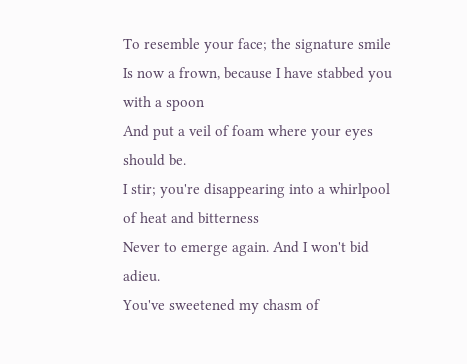To resemble your face; the signature smile
Is now a frown, because I have stabbed you with a spoon
And put a veil of foam where your eyes should be.
I stir; you're disappearing into a whirlpool of heat and bitterness
Never to emerge again. And I won't bid adieu.
You've sweetened my chasm of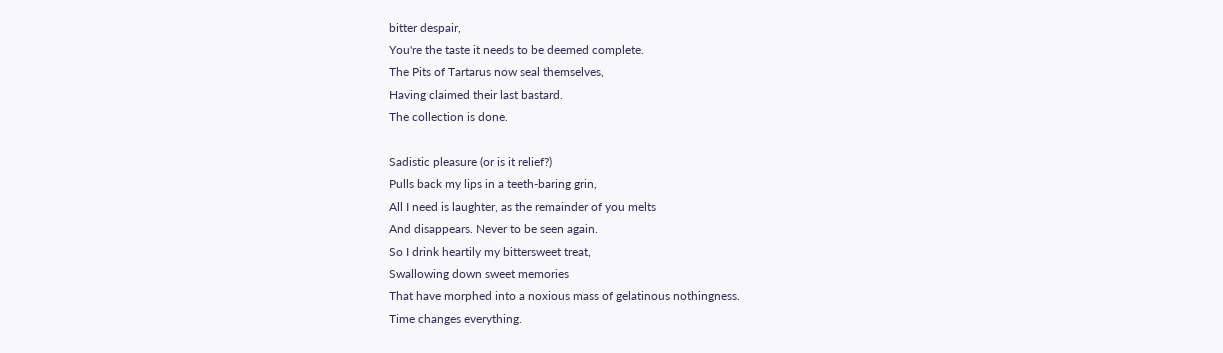bitter despair,
You're the taste it needs to be deemed complete.
The Pits of Tartarus now seal themselves,
Having claimed their last bastard.
The collection is done.

Sadistic pleasure (or is it relief?)
Pulls back my lips in a teeth-baring grin,
All I need is laughter, as the remainder of you melts
And disappears. Never to be seen again.
So I drink heartily my bittersweet treat,
Swallowing down sweet memories
That have morphed into a noxious mass of gelatinous nothingness.
Time changes everything.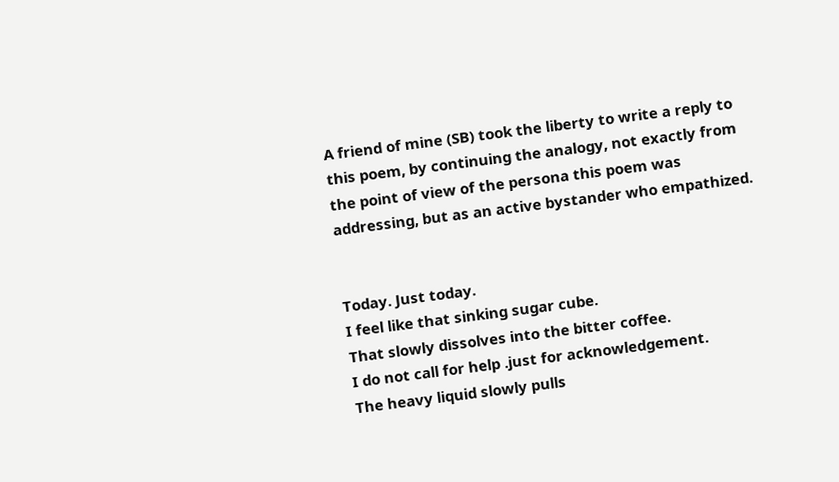A friend of mine (SB) took the liberty to write a reply to this poem, by continuing the analogy, not exactly from the point of view of the persona this poem was addressing, but as an active bystander who empathized.


Today. Just today.
I feel like that sinking sugar cube.
That slowly dissolves into the bitter coffee.
I do not call for help .just for acknowledgement.
The heavy liquid slowly pulls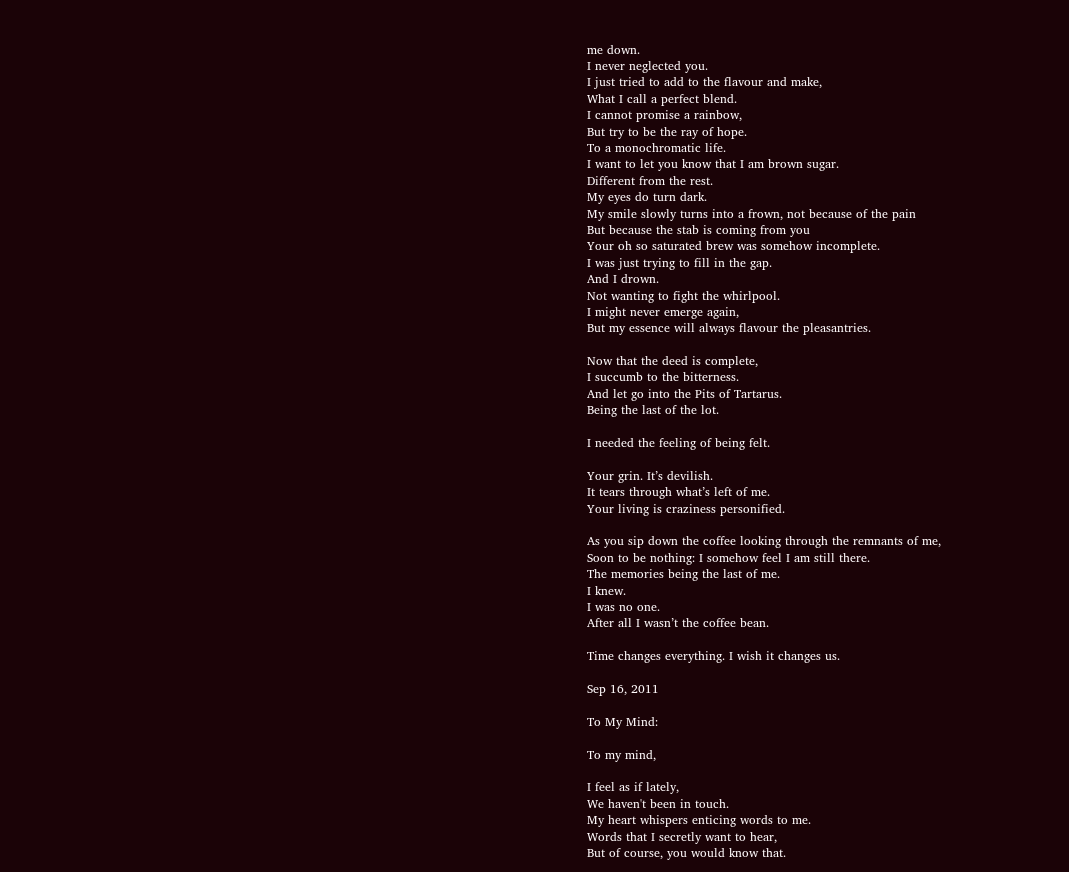me down.
I never neglected you.
I just tried to add to the flavour and make,
What I call a perfect blend.
I cannot promise a rainbow,
But try to be the ray of hope.
To a monochromatic life.
I want to let you know that I am brown sugar.
Different from the rest.
My eyes do turn dark.
My smile slowly turns into a frown, not because of the pain
But because the stab is coming from you
Your oh so saturated brew was somehow incomplete.
I was just trying to fill in the gap.
And I drown.
Not wanting to fight the whirlpool.
I might never emerge again,
But my essence will always flavour the pleasantries.

Now that the deed is complete,
I succumb to the bitterness.
And let go into the Pits of Tartarus.
Being the last of the lot.

I needed the feeling of being felt.

Your grin. It’s devilish.
It tears through what’s left of me.
Your living is craziness personified.

As you sip down the coffee looking through the remnants of me,
Soon to be nothing: I somehow feel I am still there.
The memories being the last of me.
I knew.
I was no one.
After all I wasn’t the coffee bean.

Time changes everything. I wish it changes us.

Sep 16, 2011

To My Mind:

To my mind,

I feel as if lately,
We haven't been in touch.
My heart whispers enticing words to me.
Words that I secretly want to hear,
But of course, you would know that.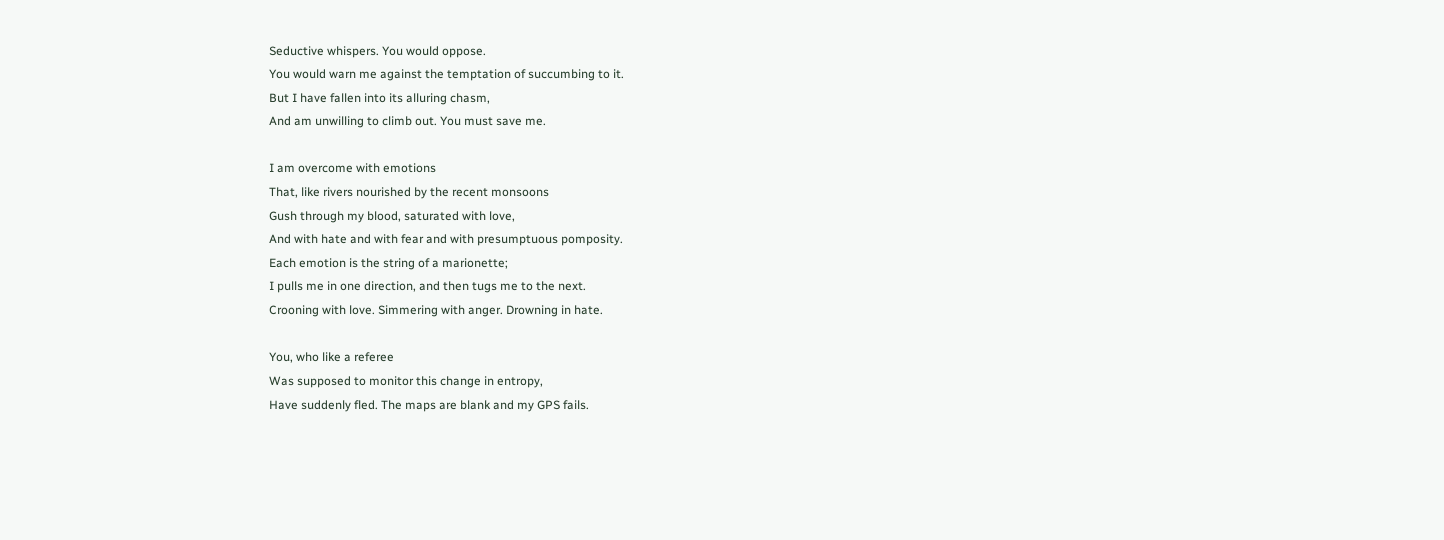Seductive whispers. You would oppose.
You would warn me against the temptation of succumbing to it.
But I have fallen into its alluring chasm,
And am unwilling to climb out. You must save me.

I am overcome with emotions
That, like rivers nourished by the recent monsoons
Gush through my blood, saturated with love,
And with hate and with fear and with presumptuous pomposity.
Each emotion is the string of a marionette;
I pulls me in one direction, and then tugs me to the next.
Crooning with love. Simmering with anger. Drowning in hate.

You, who like a referee
Was supposed to monitor this change in entropy,
Have suddenly fled. The maps are blank and my GPS fails.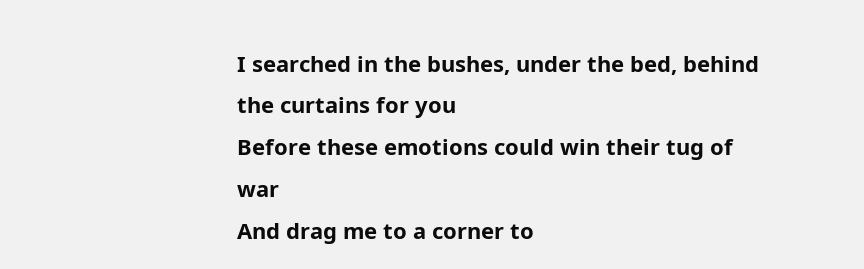I searched in the bushes, under the bed, behind the curtains for you
Before these emotions could win their tug of war
And drag me to a corner to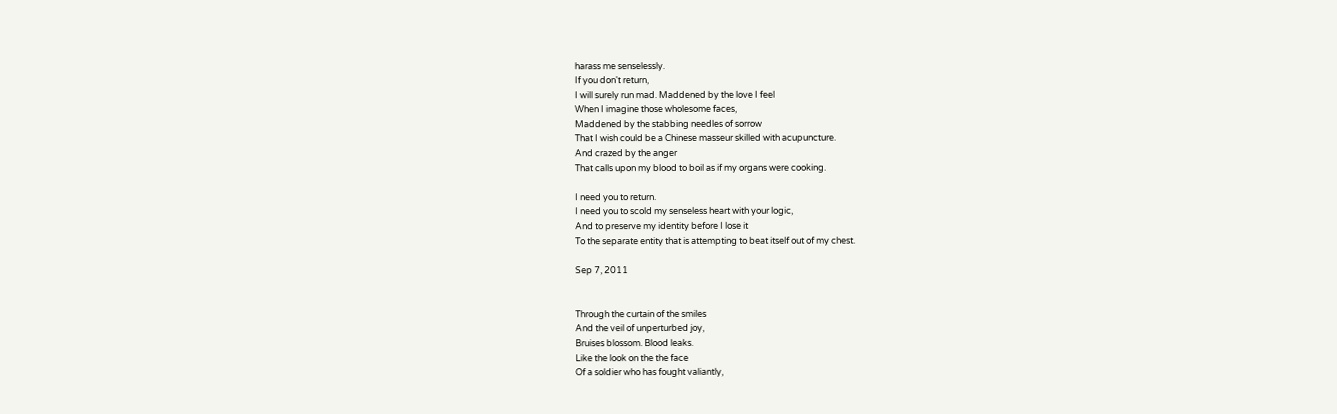harass me senselessly.
If you don't return,
I will surely run mad. Maddened by the love I feel
When I imagine those wholesome faces,
Maddened by the stabbing needles of sorrow
That I wish could be a Chinese masseur skilled with acupuncture.
And crazed by the anger
That calls upon my blood to boil as if my organs were cooking.

I need you to return.
I need you to scold my senseless heart with your logic,
And to preserve my identity before I lose it
To the separate entity that is attempting to beat itself out of my chest.

Sep 7, 2011


Through the curtain of the smiles
And the veil of unperturbed joy,
Bruises blossom. Blood leaks.
Like the look on the the face
Of a soldier who has fought valiantly,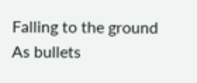Falling to the ground
As bullets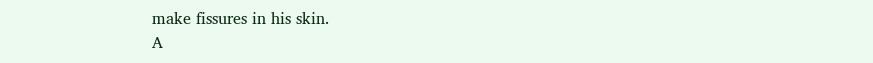make fissures in his skin.
A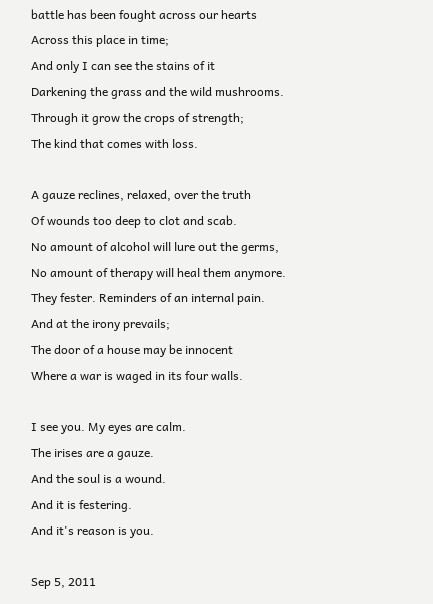battle has been fought across our hearts
Across this place in time;
And only I can see the stains of it
Darkening the grass and the wild mushrooms.
Through it grow the crops of strength;
The kind that comes with loss.

A gauze reclines, relaxed, over the truth
Of wounds too deep to clot and scab.
No amount of alcohol will lure out the germs,
No amount of therapy will heal them anymore.
They fester. Reminders of an internal pain.
And at the irony prevails;
The door of a house may be innocent
Where a war is waged in its four walls.

I see you. My eyes are calm.
The irises are a gauze.
And the soul is a wound.
And it is festering.
And it's reason is you.

Sep 5, 2011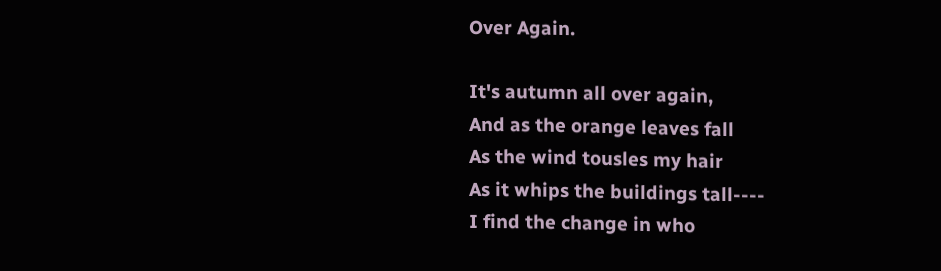Over Again.

It's autumn all over again,
And as the orange leaves fall
As the wind tousles my hair
As it whips the buildings tall----
I find the change in who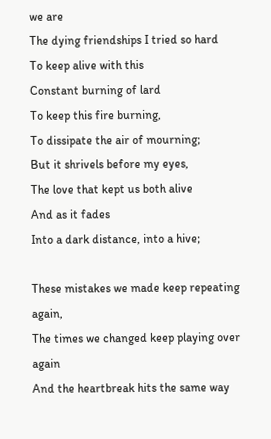we are
The dying friendships I tried so hard
To keep alive with this
Constant burning of lard
To keep this fire burning,
To dissipate the air of mourning;
But it shrivels before my eyes,
The love that kept us both alive
And as it fades
Into a dark distance, into a hive;

These mistakes we made keep repeating again,
The times we changed keep playing over again
And the heartbreak hits the same way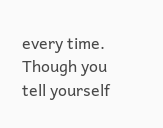every time.
Though you tell yourself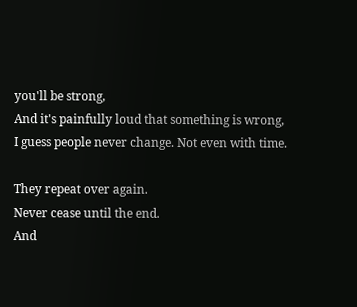you'll be strong,
And it's painfully loud that something is wrong,
I guess people never change. Not even with time.

They repeat over again.
Never cease until the end.
And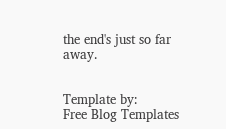the end's just so far away.


Template by:
Free Blog Templates